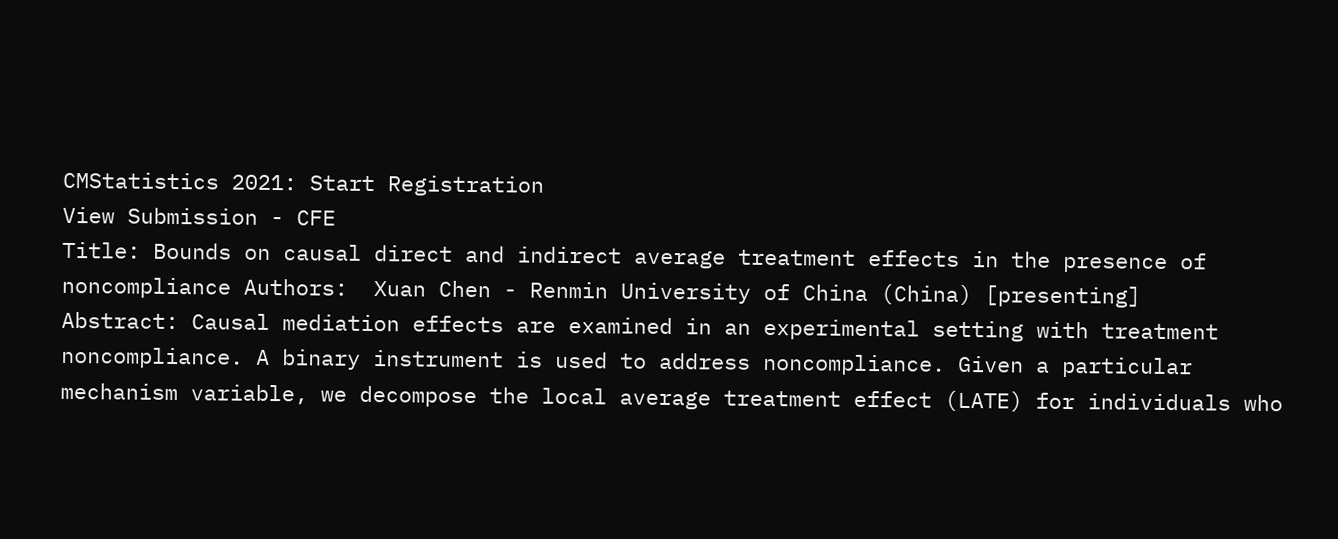CMStatistics 2021: Start Registration
View Submission - CFE
Title: Bounds on causal direct and indirect average treatment effects in the presence of noncompliance Authors:  Xuan Chen - Renmin University of China (China) [presenting]
Abstract: Causal mediation effects are examined in an experimental setting with treatment noncompliance. A binary instrument is used to address noncompliance. Given a particular mechanism variable, we decompose the local average treatment effect (LATE) for individuals who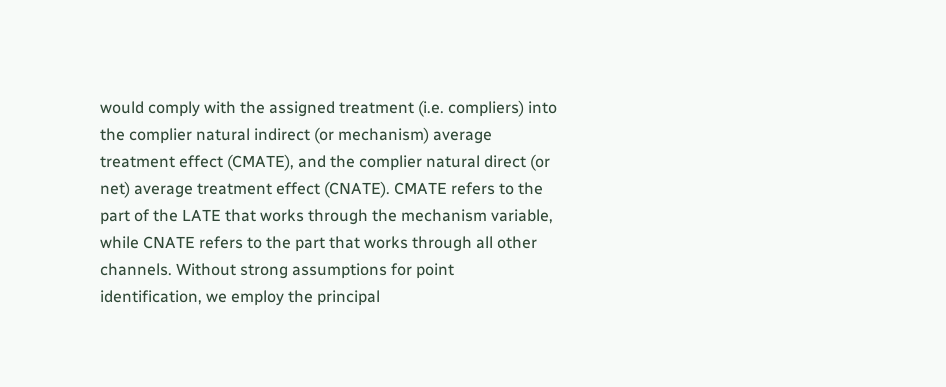would comply with the assigned treatment (i.e. compliers) into the complier natural indirect (or mechanism) average treatment effect (CMATE), and the complier natural direct (or net) average treatment effect (CNATE). CMATE refers to the part of the LATE that works through the mechanism variable, while CNATE refers to the part that works through all other channels. Without strong assumptions for point identification, we employ the principal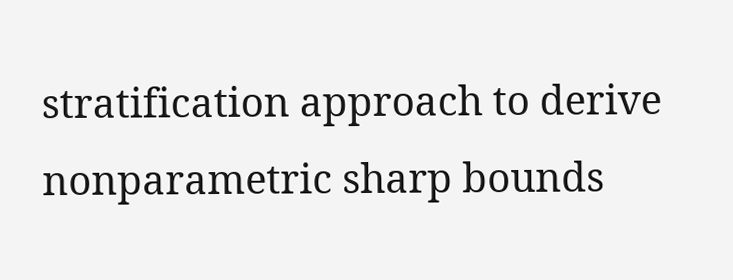stratification approach to derive nonparametric sharp bounds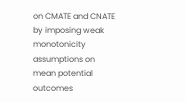on CMATE and CNATE by imposing weak monotonicity assumptions on mean potential outcomes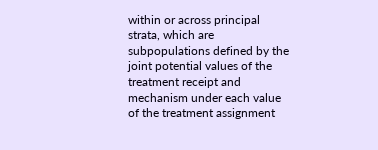within or across principal strata, which are subpopulations defined by the joint potential values of the treatment receipt and mechanism under each value of the treatment assignment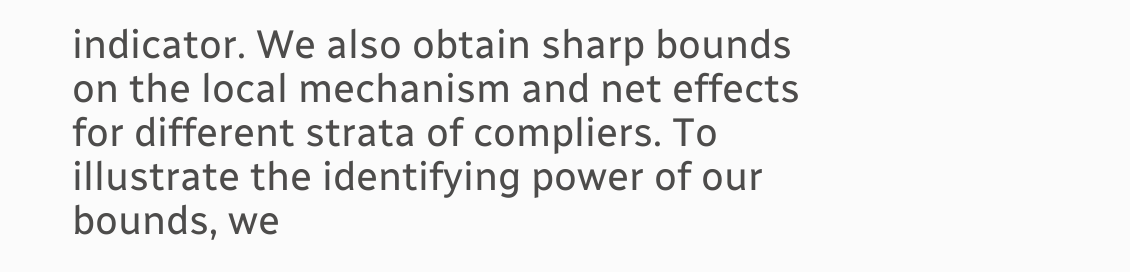indicator. We also obtain sharp bounds on the local mechanism and net effects for different strata of compliers. To illustrate the identifying power of our bounds, we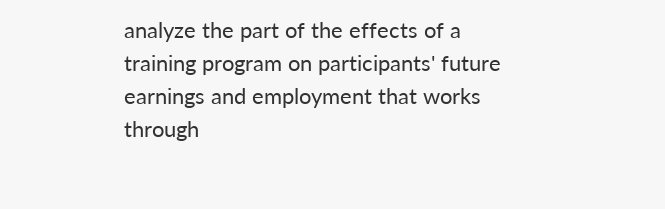analyze the part of the effects of a training program on participants' future earnings and employment that works through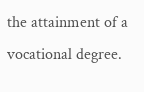the attainment of a vocational degree.